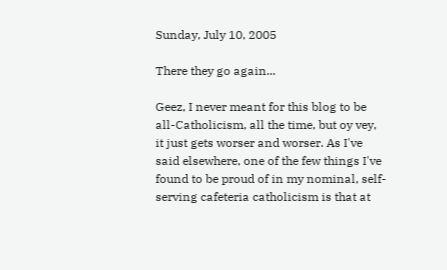Sunday, July 10, 2005

There they go again...

Geez, I never meant for this blog to be all-Catholicism, all the time, but oy vey, it just gets worser and worser. As I've said elsewhere, one of the few things I've found to be proud of in my nominal, self-serving cafeteria catholicism is that at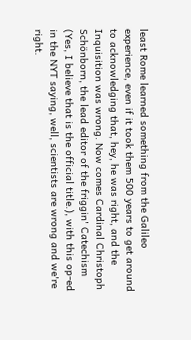least Rome learned something from the Galileo experience, even if it took them 500 years to get around to acknowledging that, hey, he was right, and the Inquisition was wrong. Now comes Cardinal Christoph Schönborn, the lead editor of the friggin' Catechism (Yes, I believe that is the official title.), with this op-ed in the NYT saying, well, scientists are wrong and we're right.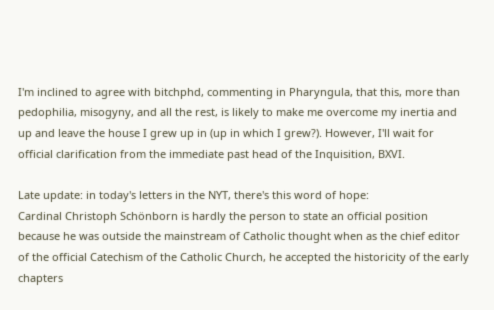I'm inclined to agree with bitchphd, commenting in Pharyngula, that this, more than pedophilia, misogyny, and all the rest, is likely to make me overcome my inertia and up and leave the house I grew up in (up in which I grew?). However, I'll wait for official clarification from the immediate past head of the Inquisition, BXVI.

Late update: in today's letters in the NYT, there's this word of hope:
Cardinal Christoph Schönborn is hardly the person to state an official position because he was outside the mainstream of Catholic thought when as the chief editor of the official Catechism of the Catholic Church, he accepted the historicity of the early chapters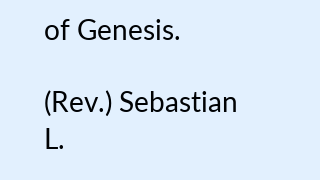of Genesis.

(Rev.) Sebastian L.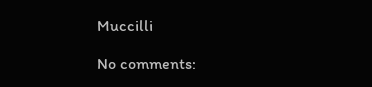Muccilli

No comments: